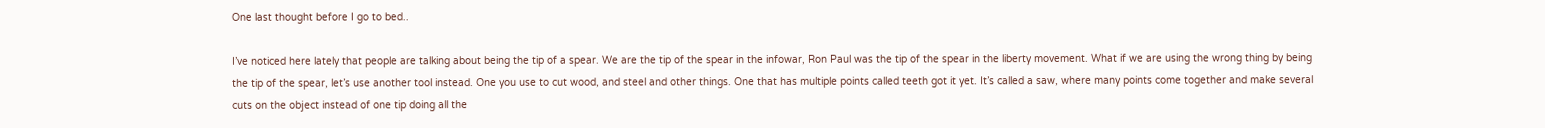One last thought before I go to bed..

I’ve noticed here lately that people are talking about being the tip of a spear. We are the tip of the spear in the infowar, Ron Paul was the tip of the spear in the liberty movement. What if we are using the wrong thing by being the tip of the spear, let’s use another tool instead. One you use to cut wood, and steel and other things. One that has multiple points called teeth got it yet. It’s called a saw, where many points come together and make several cuts on the object instead of one tip doing all the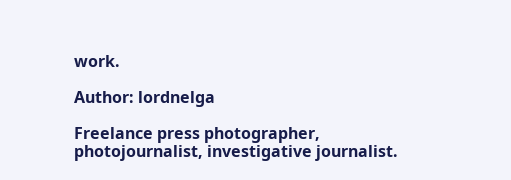work.

Author: lordnelga

Freelance press photographer, photojournalist, investigative journalist.